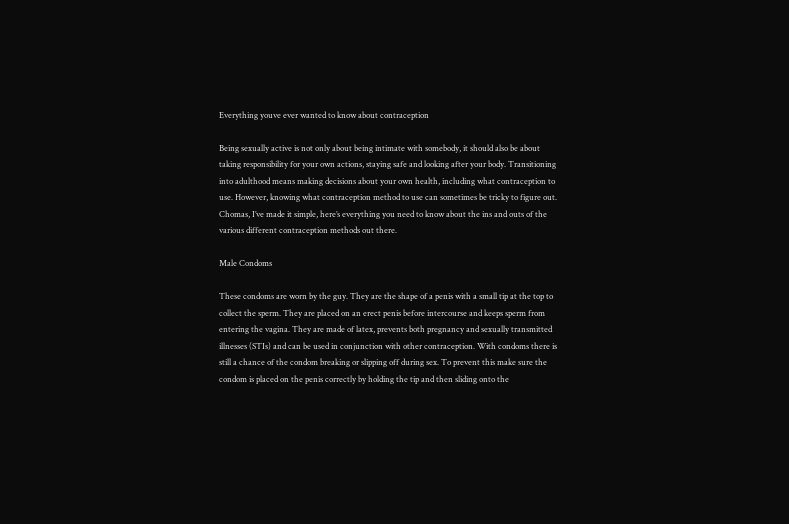Everything youve ever wanted to know about contraception

Being sexually active is not only about being intimate with somebody, it should also be about taking responsibility for your own actions, staying safe and looking after your body. Transitioning into adulthood means making decisions about your own health, including what contraception to use. However, knowing what contraception method to use can sometimes be tricky to figure out. Chomas, I’ve made it simple, here’s everything you need to know about the ins and outs of the various different contraception methods out there.

Male Condoms

These condoms are worn by the guy. They are the shape of a penis with a small tip at the top to collect the sperm. They are placed on an erect penis before intercourse and keeps sperm from entering the vagina. They are made of latex, prevents both pregnancy and sexually transmitted illnesses (STIs) and can be used in conjunction with other contraception. With condoms there is still a chance of the condom breaking or slipping off during sex. To prevent this make sure the condom is placed on the penis correctly by holding the tip and then sliding onto the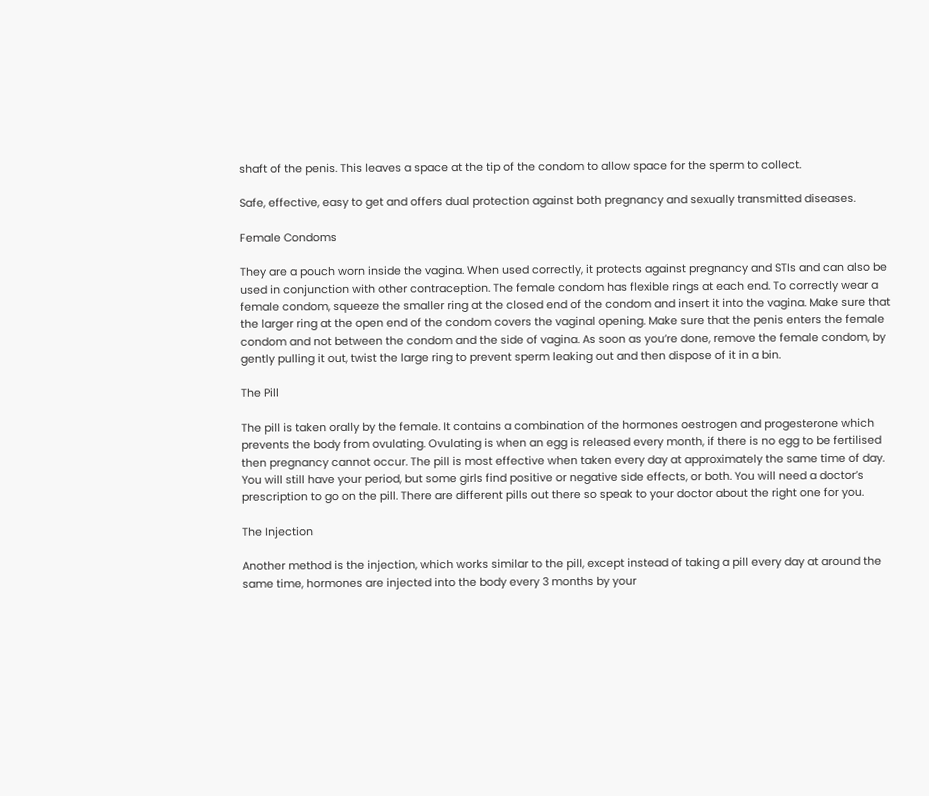shaft of the penis. This leaves a space at the tip of the condom to allow space for the sperm to collect.

Safe, effective, easy to get and offers dual protection against both pregnancy and sexually transmitted diseases.

Female Condoms

They are a pouch worn inside the vagina. When used correctly, it protects against pregnancy and STIs and can also be used in conjunction with other contraception. The female condom has flexible rings at each end. To correctly wear a female condom, squeeze the smaller ring at the closed end of the condom and insert it into the vagina. Make sure that the larger ring at the open end of the condom covers the vaginal opening. Make sure that the penis enters the female condom and not between the condom and the side of vagina. As soon as you’re done, remove the female condom, by gently pulling it out, twist the large ring to prevent sperm leaking out and then dispose of it in a bin.

The Pill

The pill is taken orally by the female. It contains a combination of the hormones oestrogen and progesterone which prevents the body from ovulating. Ovulating is when an egg is released every month, if there is no egg to be fertilised then pregnancy cannot occur. The pill is most effective when taken every day at approximately the same time of day. You will still have your period, but some girls find positive or negative side effects, or both. You will need a doctor’s prescription to go on the pill. There are different pills out there so speak to your doctor about the right one for you.

The Injection

Another method is the injection, which works similar to the pill, except instead of taking a pill every day at around the same time, hormones are injected into the body every 3 months by your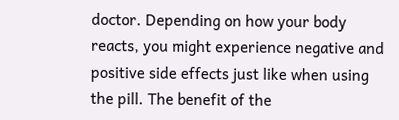doctor. Depending on how your body reacts, you might experience negative and positive side effects just like when using the pill. The benefit of the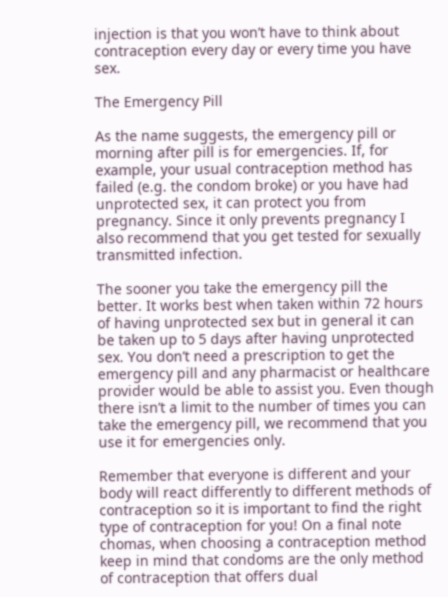injection is that you won’t have to think about contraception every day or every time you have sex.

The Emergency Pill

As the name suggests, the emergency pill or morning after pill is for emergencies. If, for example, your usual contraception method has failed (e.g. the condom broke) or you have had unprotected sex, it can protect you from pregnancy. Since it only prevents pregnancy I also recommend that you get tested for sexually transmitted infection.

The sooner you take the emergency pill the better. It works best when taken within 72 hours of having unprotected sex but in general it can be taken up to 5 days after having unprotected sex. You don’t need a prescription to get the emergency pill and any pharmacist or healthcare provider would be able to assist you. Even though there isn’t a limit to the number of times you can take the emergency pill, we recommend that you use it for emergencies only.

Remember that everyone is different and your body will react differently to different methods of contraception so it is important to find the right type of contraception for you! On a final note chomas, when choosing a contraception method keep in mind that condoms are the only method of contraception that offers dual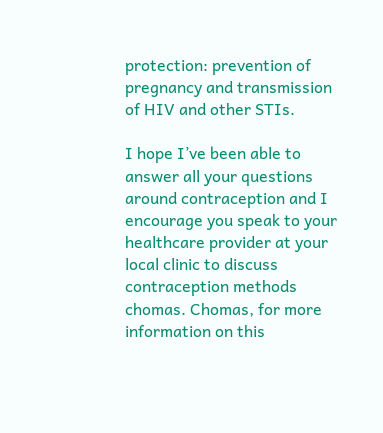protection: prevention of pregnancy and transmission of HIV and other STIs.

I hope I’ve been able to answer all your questions around contraception and I encourage you speak to your healthcare provider at your local clinic to discuss contraception methods chomas. Chomas, for more information on this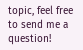topic, feel free to send me a question!